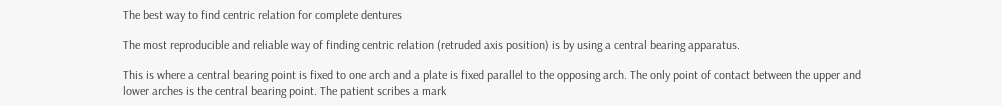The best way to find centric relation for complete dentures

The most reproducible and reliable way of finding centric relation (retruded axis position) is by using a central bearing apparatus.

This is where a central bearing point is fixed to one arch and a plate is fixed parallel to the opposing arch. The only point of contact between the upper and lower arches is the central bearing point. The patient scribes a mark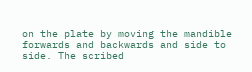on the plate by moving the mandible forwards and backwards and side to side. The scribed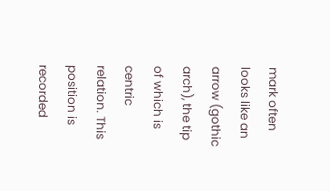mark often looks like an arrow (gothic arch), the tip of which is centric relation. This position is recorded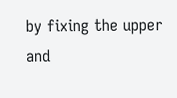by fixing the upper and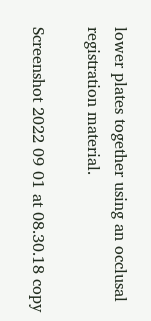lower plates together using an occlusal registration material.

Screenshot 2022 09 01 at 08.30.18 copy